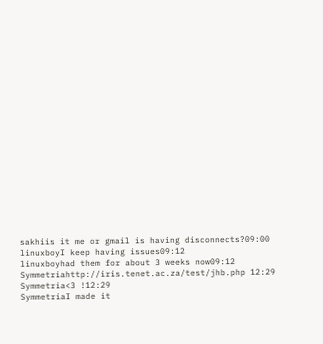sakhiis it me or gmail is having disconnects?09:00
linuxboyI keep having issues09:12
linuxboyhad them for about 3 weeks now09:12
Symmetriahttp://iris.tenet.ac.za/test/jhb.php 12:29
Symmetria<3 !12:29
SymmetriaI made it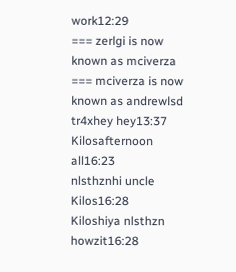work12:29
=== zerlgi is now known as mciverza
=== mciverza is now known as andrewlsd
tr4xhey hey13:37
Kilosafternoon all16:23
nlsthznhi uncle Kilos16:28
Kiloshiya nlsthzn howzit16:28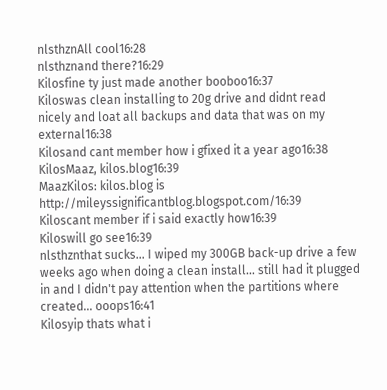nlsthznAll cool16:28
nlsthznand there?16:29
Kilosfine ty just made another booboo16:37
Kiloswas clean installing to 20g drive and didnt read nicely and loat all backups and data that was on my external16:38
Kilosand cant member how i gfixed it a year ago16:38
KilosMaaz, kilos.blog16:39
MaazKilos: kilos.blog is http://mileyssignificantblog.blogspot.com/16:39
Kiloscant member if i said exactly how16:39
Kiloswill go see16:39
nlsthznthat sucks... I wiped my 300GB back-up drive a few weeks ago when doing a clean install... still had it plugged in and I didn't pay attention when the partitions where created... ooops16:41
Kilosyip thats what i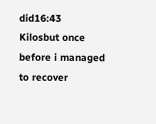did16:43
Kilosbut once before i managed to recover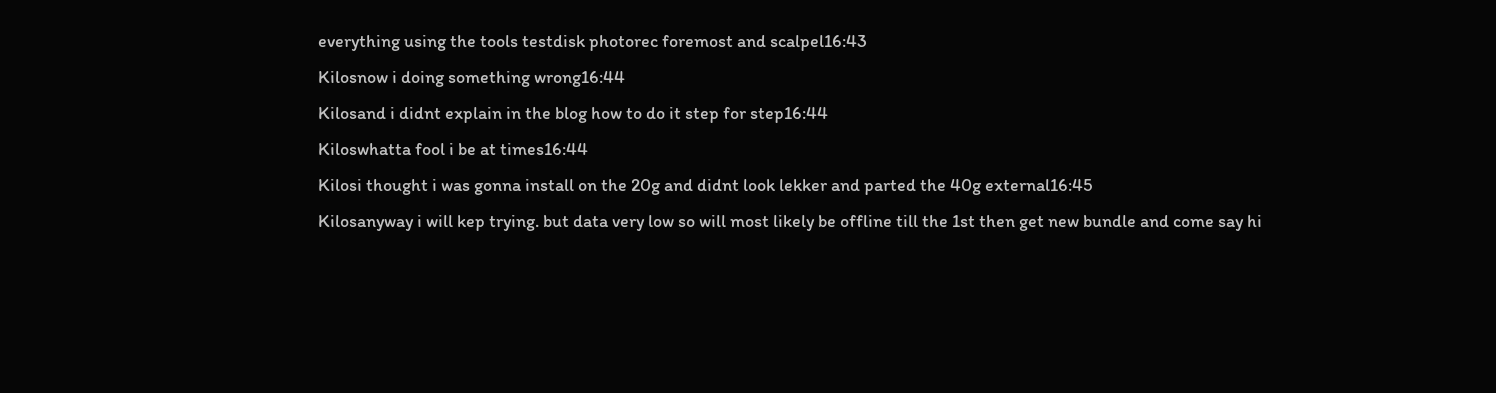everything using the tools testdisk photorec foremost and scalpel16:43
Kilosnow i doing something wrong16:44
Kilosand i didnt explain in the blog how to do it step for step16:44
Kiloswhatta fool i be at times16:44
Kilosi thought i was gonna install on the 20g and didnt look lekker and parted the 40g external16:45
Kilosanyway i will kep trying. but data very low so will most likely be offline till the 1st then get new bundle and come say hi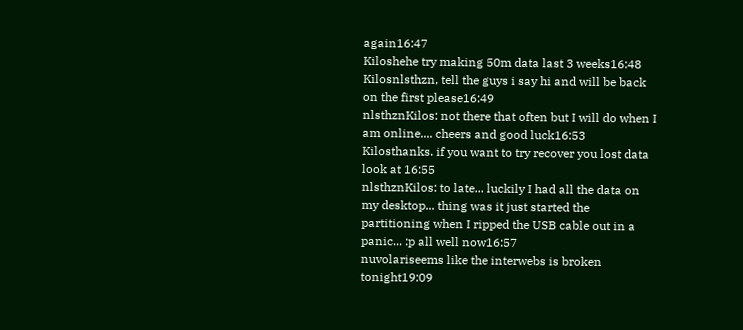again16:47
Kiloshehe try making 50m data last 3 weeks16:48
Kilosnlsthzn, tell the guys i say hi and will be back on the first please16:49
nlsthznKilos: not there that often but I will do when I am online.... cheers and good luck16:53
Kilosthanks. if you want to try recover you lost data look at 16:55
nlsthznKilos: to late... luckily I had all the data on my desktop... thing was it just started the partitioning when I ripped the USB cable out in a panic... :p all well now16:57
nuvolariseems like the interwebs is broken tonight19:09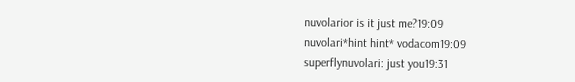nuvolarior is it just me?19:09
nuvolari*hint hint* vodacom19:09
superflynuvolari: just you19:31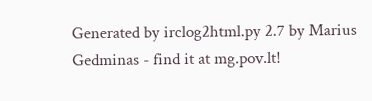Generated by irclog2html.py 2.7 by Marius Gedminas - find it at mg.pov.lt!